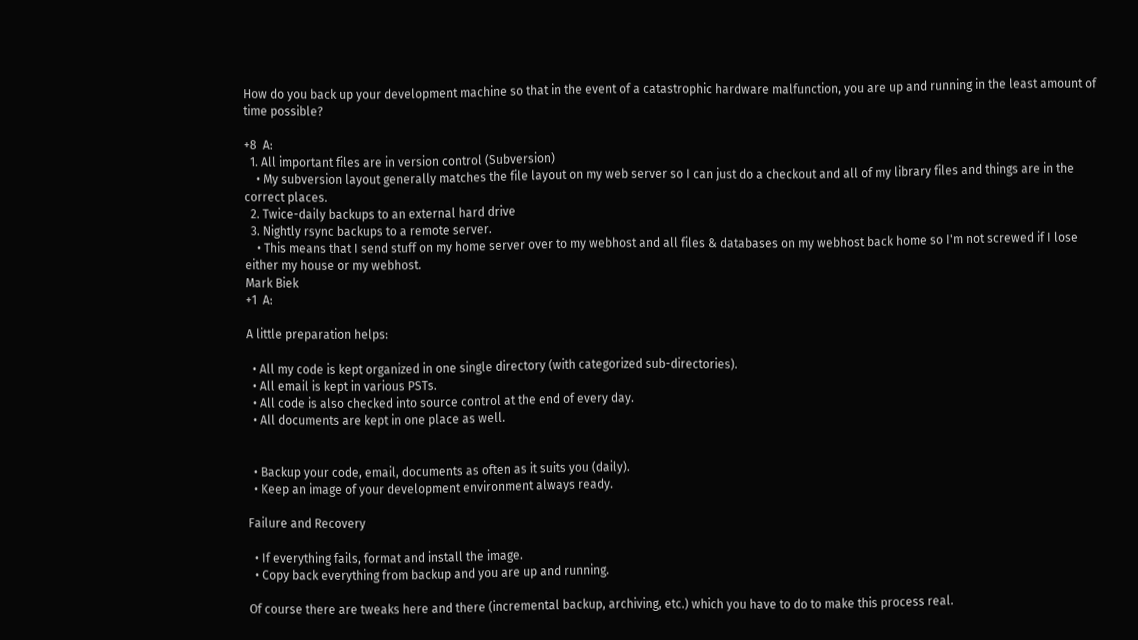How do you back up your development machine so that in the event of a catastrophic hardware malfunction, you are up and running in the least amount of time possible?

+8  A:
  1. All important files are in version control (Subversion)
    • My subversion layout generally matches the file layout on my web server so I can just do a checkout and all of my library files and things are in the correct places.
  2. Twice-daily backups to an external hard drive
  3. Nightly rsync backups to a remote server.
    • This means that I send stuff on my home server over to my webhost and all files & databases on my webhost back home so I'm not screwed if I lose either my house or my webhost.
Mark Biek
+1  A:

A little preparation helps:

  • All my code is kept organized in one single directory (with categorized sub-directories).
  • All email is kept in various PSTs.
  • All code is also checked into source control at the end of every day.
  • All documents are kept in one place as well.


  • Backup your code, email, documents as often as it suits you (daily).
  • Keep an image of your development environment always ready.

Failure and Recovery

  • If everything fails, format and install the image.
  • Copy back everything from backup and you are up and running.

Of course there are tweaks here and there (incremental backup, archiving, etc.) which you have to do to make this process real.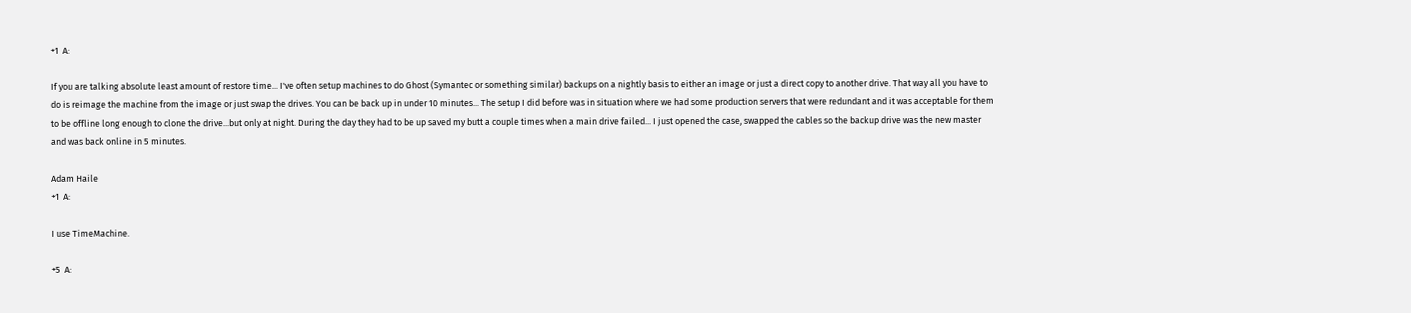+1  A:

If you are talking absolute least amount of restore time... I've often setup machines to do Ghost (Symantec or something similar) backups on a nightly basis to either an image or just a direct copy to another drive. That way all you have to do is reimage the machine from the image or just swap the drives. You can be back up in under 10 minutes... The setup I did before was in situation where we had some production servers that were redundant and it was acceptable for them to be offline long enough to clone the drive...but only at night. During the day they had to be up saved my butt a couple times when a main drive failed... I just opened the case, swapped the cables so the backup drive was the new master and was back online in 5 minutes.

Adam Haile
+1  A:

I use TimeMachine.

+5  A: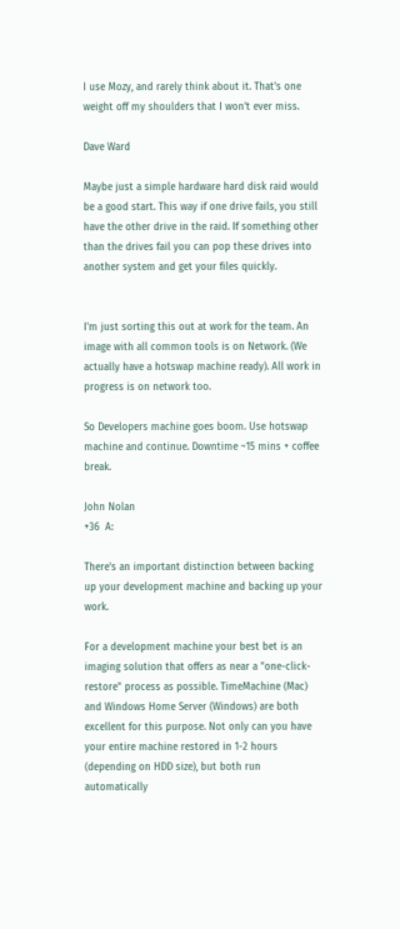I use Mozy, and rarely think about it. That's one weight off my shoulders that I won't ever miss.

Dave Ward

Maybe just a simple hardware hard disk raid would be a good start. This way if one drive fails, you still have the other drive in the raid. If something other than the drives fail you can pop these drives into another system and get your files quickly.


I'm just sorting this out at work for the team. An image with all common tools is on Network. (We actually have a hotswap machine ready). All work in progress is on network too.

So Developers machine goes boom. Use hotswap machine and continue. Downtime ~15 mins + coffee break.

John Nolan
+36  A:

There's an important distinction between backing up your development machine and backing up your work.

For a development machine your best bet is an imaging solution that offers as near a "one-click-restore" process as possible. TimeMachine (Mac) and Windows Home Server (Windows) are both excellent for this purpose. Not only can you have your entire machine restored in 1-2 hours (depending on HDD size), but both run automatically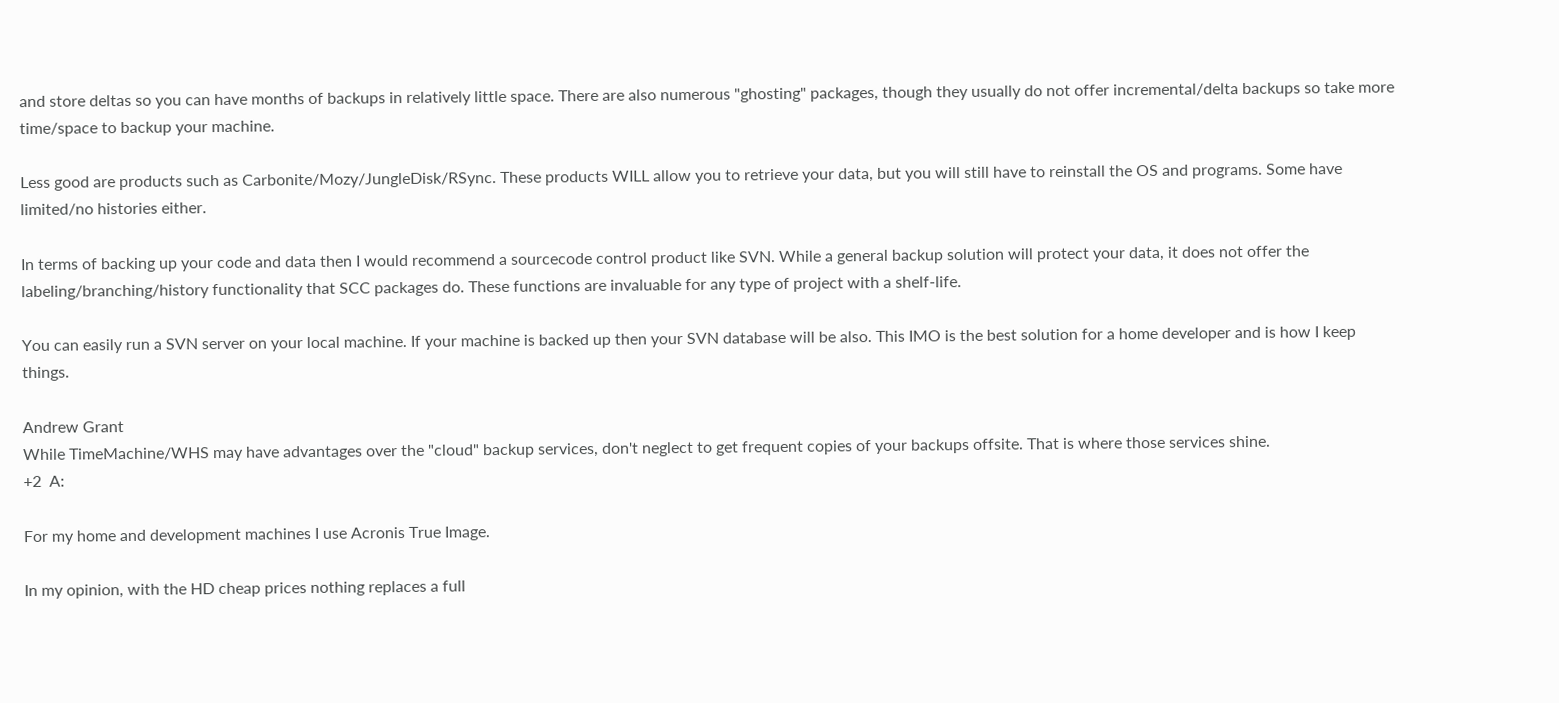and store deltas so you can have months of backups in relatively little space. There are also numerous "ghosting" packages, though they usually do not offer incremental/delta backups so take more time/space to backup your machine.

Less good are products such as Carbonite/Mozy/JungleDisk/RSync. These products WILL allow you to retrieve your data, but you will still have to reinstall the OS and programs. Some have limited/no histories either.

In terms of backing up your code and data then I would recommend a sourcecode control product like SVN. While a general backup solution will protect your data, it does not offer the labeling/branching/history functionality that SCC packages do. These functions are invaluable for any type of project with a shelf-life.

You can easily run a SVN server on your local machine. If your machine is backed up then your SVN database will be also. This IMO is the best solution for a home developer and is how I keep things.

Andrew Grant
While TimeMachine/WHS may have advantages over the "cloud" backup services, don't neglect to get frequent copies of your backups offsite. That is where those services shine.
+2  A:

For my home and development machines I use Acronis True Image.

In my opinion, with the HD cheap prices nothing replaces a full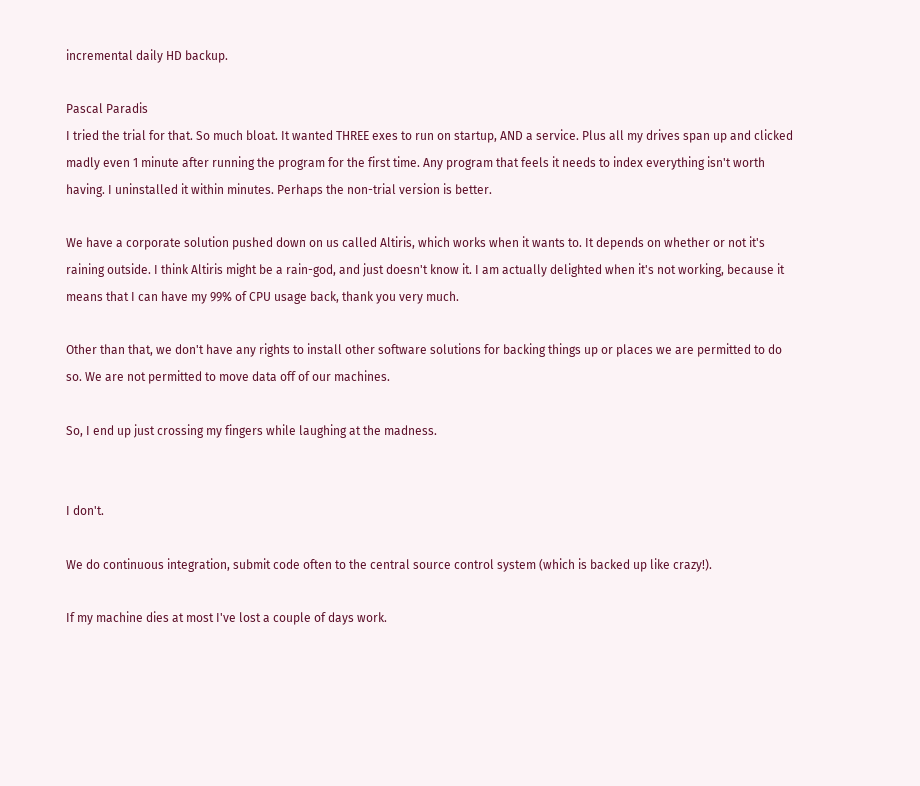incremental daily HD backup.

Pascal Paradis
I tried the trial for that. So much bloat. It wanted THREE exes to run on startup, AND a service. Plus all my drives span up and clicked madly even 1 minute after running the program for the first time. Any program that feels it needs to index everything isn't worth having. I uninstalled it within minutes. Perhaps the non-trial version is better.

We have a corporate solution pushed down on us called Altiris, which works when it wants to. It depends on whether or not it's raining outside. I think Altiris might be a rain-god, and just doesn't know it. I am actually delighted when it's not working, because it means that I can have my 99% of CPU usage back, thank you very much.

Other than that, we don't have any rights to install other software solutions for backing things up or places we are permitted to do so. We are not permitted to move data off of our machines.

So, I end up just crossing my fingers while laughing at the madness.


I don't.

We do continuous integration, submit code often to the central source control system (which is backed up like crazy!).

If my machine dies at most I've lost a couple of days work.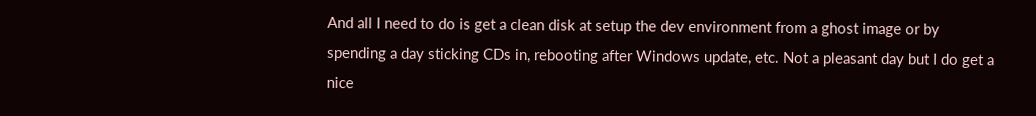And all I need to do is get a clean disk at setup the dev environment from a ghost image or by spending a day sticking CDs in, rebooting after Windows update, etc. Not a pleasant day but I do get a nice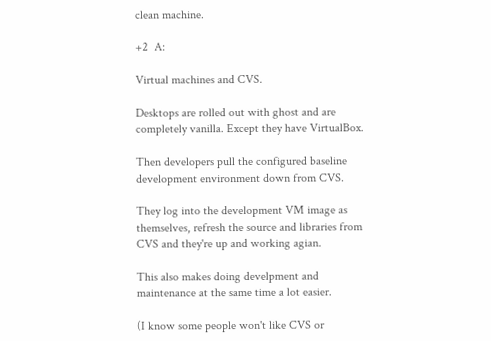clean machine.

+2  A:

Virtual machines and CVS.

Desktops are rolled out with ghost and are completely vanilla. Except they have VirtualBox.

Then developers pull the configured baseline development environment down from CVS.

They log into the development VM image as themselves, refresh the source and libraries from CVS and they're up and working agian.

This also makes doing develpment and maintenance at the same time a lot easier.

(I know some people won't like CVS or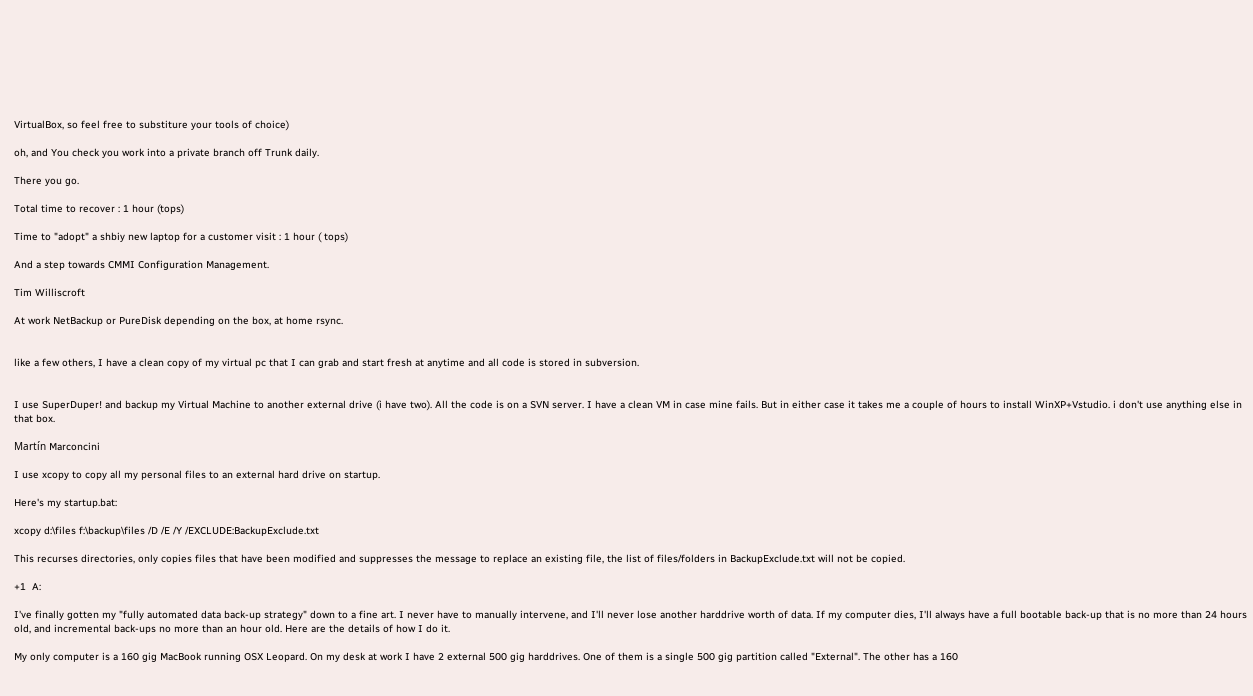VirtualBox, so feel free to substiture your tools of choice)

oh, and You check you work into a private branch off Trunk daily.

There you go.

Total time to recover : 1 hour (tops)

Time to "adopt" a shbiy new laptop for a customer visit : 1 hour ( tops)

And a step towards CMMI Configuration Management.

Tim Williscroft

At work NetBackup or PureDisk depending on the box, at home rsync.


like a few others, I have a clean copy of my virtual pc that I can grab and start fresh at anytime and all code is stored in subversion.


I use SuperDuper! and backup my Virtual Machine to another external drive (i have two). All the code is on a SVN server. I have a clean VM in case mine fails. But in either case it takes me a couple of hours to install WinXP+Vstudio. i don't use anything else in that box.

Martín Marconcini

I use xcopy to copy all my personal files to an external hard drive on startup.

Here's my startup.bat:

xcopy d:\files f:\backup\files /D /E /Y /EXCLUDE:BackupExclude.txt

This recurses directories, only copies files that have been modified and suppresses the message to replace an existing file, the list of files/folders in BackupExclude.txt will not be copied.

+1  A:

I've finally gotten my "fully automated data back-up strategy" down to a fine art. I never have to manually intervene, and I'll never lose another harddrive worth of data. If my computer dies, I'll always have a full bootable back-up that is no more than 24 hours old, and incremental back-ups no more than an hour old. Here are the details of how I do it.

My only computer is a 160 gig MacBook running OSX Leopard. On my desk at work I have 2 external 500 gig harddrives. One of them is a single 500 gig partition called "External". The other has a 160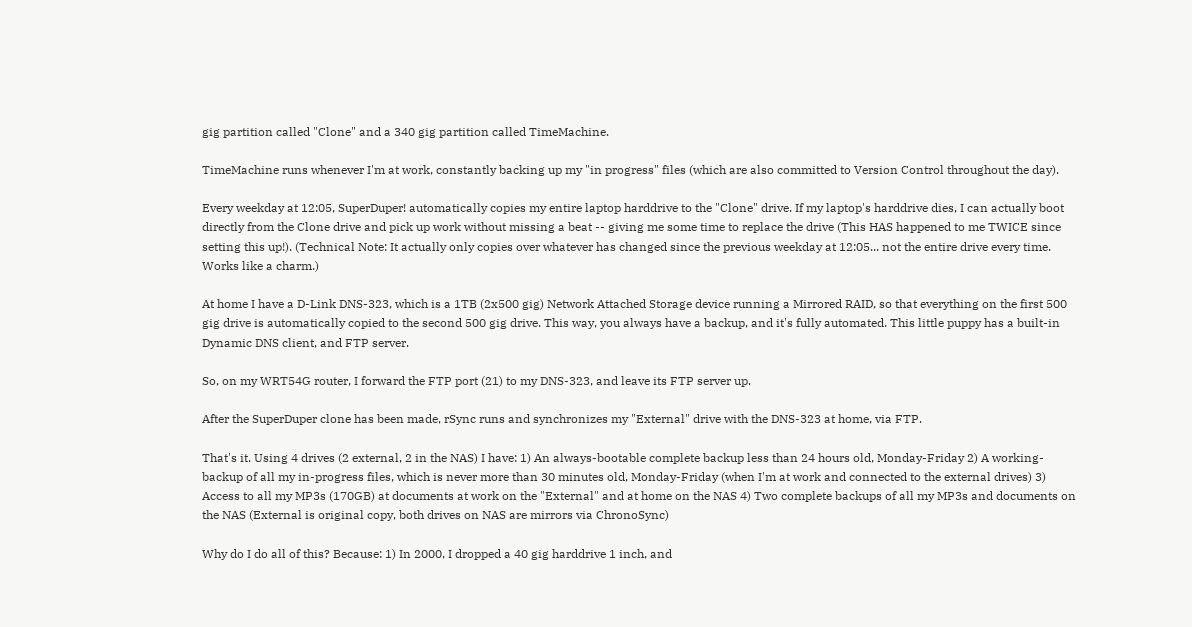gig partition called "Clone" and a 340 gig partition called TimeMachine.

TimeMachine runs whenever I'm at work, constantly backing up my "in progress" files (which are also committed to Version Control throughout the day).

Every weekday at 12:05, SuperDuper! automatically copies my entire laptop harddrive to the "Clone" drive. If my laptop's harddrive dies, I can actually boot directly from the Clone drive and pick up work without missing a beat -- giving me some time to replace the drive (This HAS happened to me TWICE since setting this up!). (Technical Note: It actually only copies over whatever has changed since the previous weekday at 12:05... not the entire drive every time. Works like a charm.)

At home I have a D-Link DNS-323, which is a 1TB (2x500 gig) Network Attached Storage device running a Mirrored RAID, so that everything on the first 500 gig drive is automatically copied to the second 500 gig drive. This way, you always have a backup, and it's fully automated. This little puppy has a built-in Dynamic DNS client, and FTP server.

So, on my WRT54G router, I forward the FTP port (21) to my DNS-323, and leave its FTP server up.

After the SuperDuper clone has been made, rSync runs and synchronizes my "External" drive with the DNS-323 at home, via FTP.

That's it. Using 4 drives (2 external, 2 in the NAS) I have: 1) An always-bootable complete backup less than 24 hours old, Monday-Friday 2) A working-backup of all my in-progress files, which is never more than 30 minutes old, Monday-Friday (when I'm at work and connected to the external drives) 3) Access to all my MP3s (170GB) at documents at work on the "External" and at home on the NAS 4) Two complete backups of all my MP3s and documents on the NAS (External is original copy, both drives on NAS are mirrors via ChronoSync)

Why do I do all of this? Because: 1) In 2000, I dropped a 40 gig harddrive 1 inch, and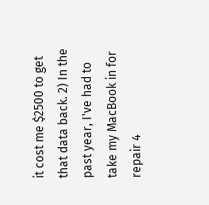it cost me $2500 to get that data back. 2) In the past year, I've had to take my MacBook in for repair 4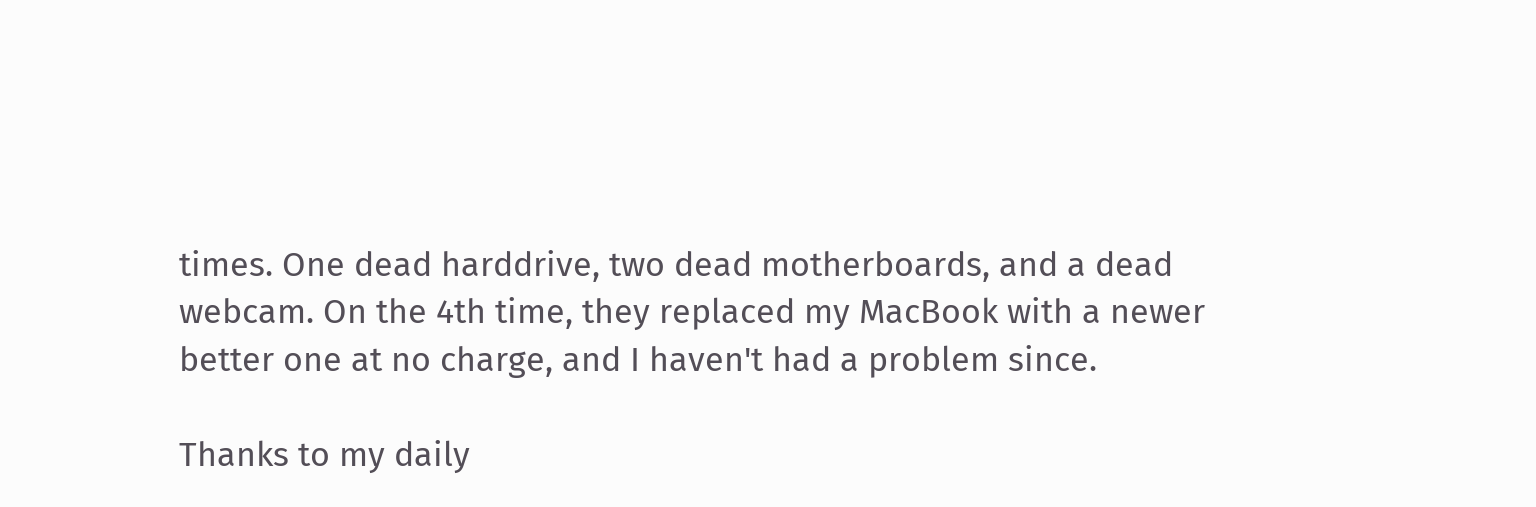times. One dead harddrive, two dead motherboards, and a dead webcam. On the 4th time, they replaced my MacBook with a newer better one at no charge, and I haven't had a problem since.

Thanks to my daily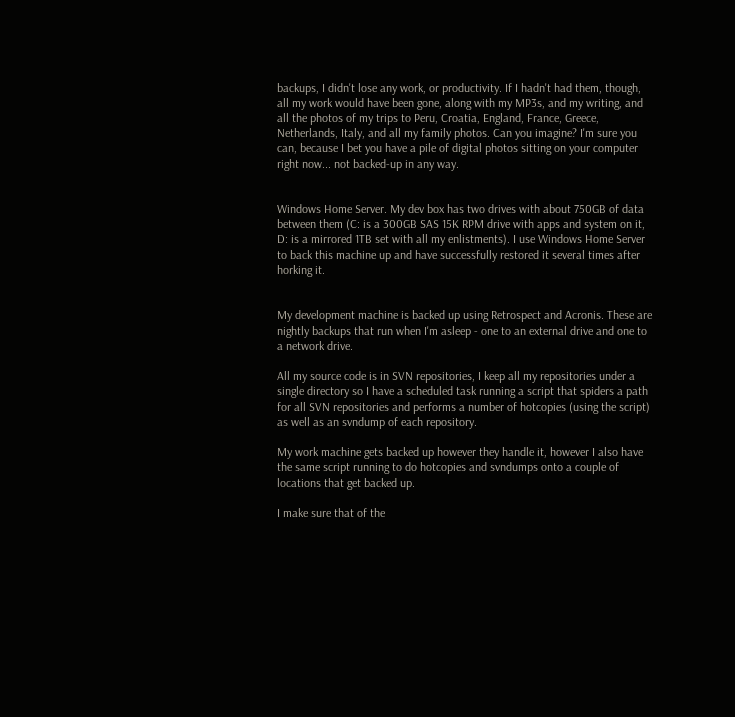backups, I didn't lose any work, or productivity. If I hadn't had them, though, all my work would have been gone, along with my MP3s, and my writing, and all the photos of my trips to Peru, Croatia, England, France, Greece, Netherlands, Italy, and all my family photos. Can you imagine? I'm sure you can, because I bet you have a pile of digital photos sitting on your computer right now... not backed-up in any way.


Windows Home Server. My dev box has two drives with about 750GB of data between them (C: is a 300GB SAS 15K RPM drive with apps and system on it, D: is a mirrored 1TB set with all my enlistments). I use Windows Home Server to back this machine up and have successfully restored it several times after horking it.


My development machine is backed up using Retrospect and Acronis. These are nightly backups that run when I'm asleep - one to an external drive and one to a network drive.

All my source code is in SVN repositories, I keep all my repositories under a single directory so I have a scheduled task running a script that spiders a path for all SVN repositories and performs a number of hotcopies (using the script) as well as an svndump of each repository.

My work machine gets backed up however they handle it, however I also have the same script running to do hotcopies and svndumps onto a couple of locations that get backed up.

I make sure that of the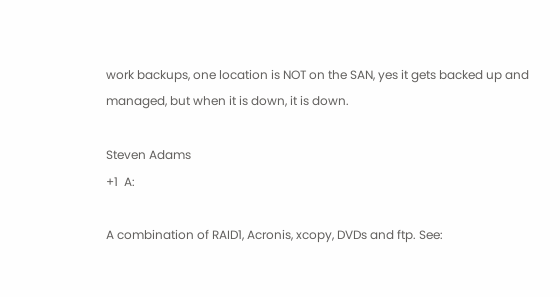work backups, one location is NOT on the SAN, yes it gets backed up and managed, but when it is down, it is down.

Steven Adams
+1  A:

A combination of RAID1, Acronis, xcopy, DVDs and ftp. See: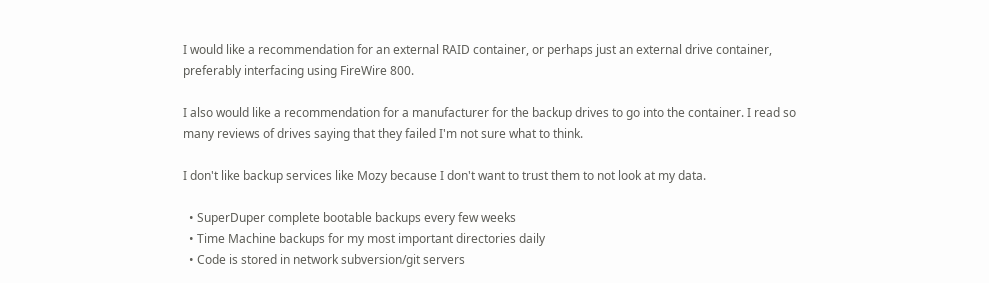I would like a recommendation for an external RAID container, or perhaps just an external drive container, preferably interfacing using FireWire 800.

I also would like a recommendation for a manufacturer for the backup drives to go into the container. I read so many reviews of drives saying that they failed I'm not sure what to think.

I don't like backup services like Mozy because I don't want to trust them to not look at my data.

  • SuperDuper complete bootable backups every few weeks
  • Time Machine backups for my most important directories daily
  • Code is stored in network subversion/git servers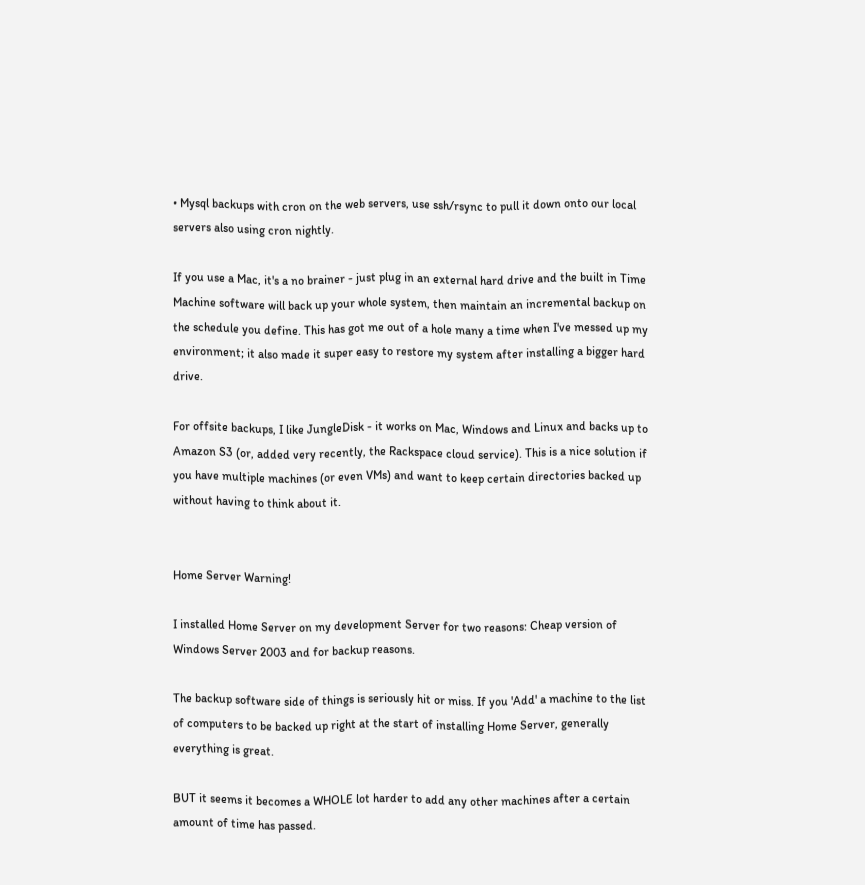• Mysql backups with cron on the web servers, use ssh/rsync to pull it down onto our local servers also using cron nightly.

If you use a Mac, it's a no brainer - just plug in an external hard drive and the built in Time Machine software will back up your whole system, then maintain an incremental backup on the schedule you define. This has got me out of a hole many a time when I've messed up my environment; it also made it super easy to restore my system after installing a bigger hard drive.

For offsite backups, I like JungleDisk - it works on Mac, Windows and Linux and backs up to Amazon S3 (or, added very recently, the Rackspace cloud service). This is a nice solution if you have multiple machines (or even VMs) and want to keep certain directories backed up without having to think about it.


Home Server Warning!

I installed Home Server on my development Server for two reasons: Cheap version of Windows Server 2003 and for backup reasons.

The backup software side of things is seriously hit or miss. If you 'Add' a machine to the list of computers to be backed up right at the start of installing Home Server, generally everything is great.

BUT it seems it becomes a WHOLE lot harder to add any other machines after a certain amount of time has passed.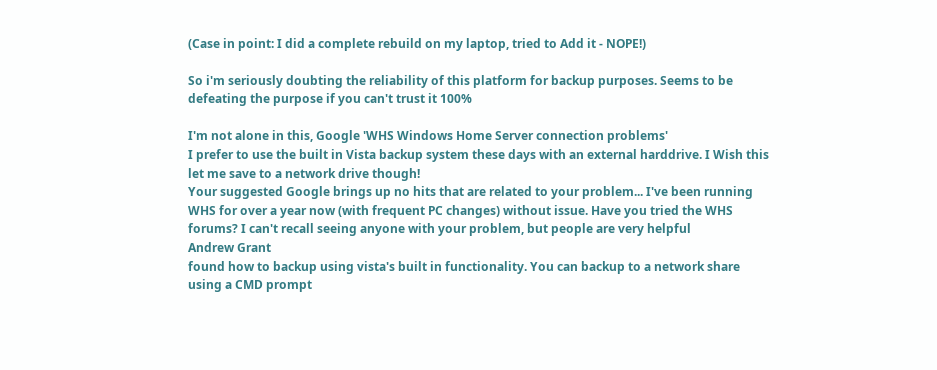(Case in point: I did a complete rebuild on my laptop, tried to Add it - NOPE!)

So i'm seriously doubting the reliability of this platform for backup purposes. Seems to be defeating the purpose if you can't trust it 100%

I'm not alone in this, Google 'WHS Windows Home Server connection problems'
I prefer to use the built in Vista backup system these days with an external harddrive. I Wish this let me save to a network drive though!
Your suggested Google brings up no hits that are related to your problem... I've been running WHS for over a year now (with frequent PC changes) without issue. Have you tried the WHS forums? I can't recall seeing anyone with your problem, but people are very helpful
Andrew Grant
found how to backup using vista's built in functionality. You can backup to a network share using a CMD prompt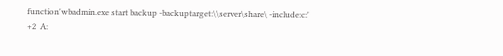function'wbadmin.exe start backup -backuptarget:\\server\share\ -include:c:'
+2  A: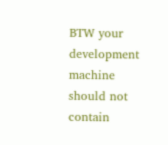BTW your development machine should not contain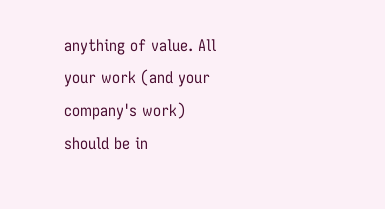anything of value. All your work (and your company's work) should be in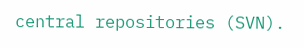central repositories (SVN).